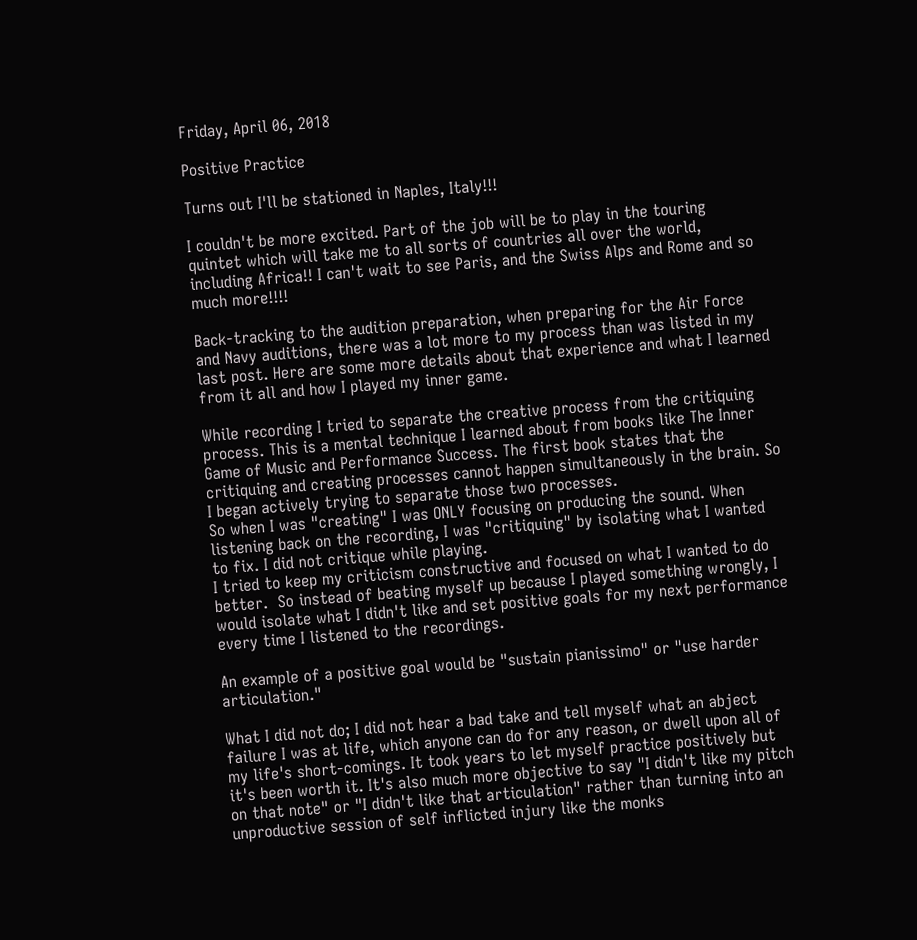Friday, April 06, 2018

Positive Practice

Turns out I'll be stationed in Naples, Italy!!!

I couldn't be more excited. Part of the job will be to play in the touring quintet which will take me to all sorts of countries all over the world, including Africa!! I can't wait to see Paris, and the Swiss Alps and Rome and so much more!!!!

Back-tracking to the audition preparation, when preparing for the Air Force and Navy auditions, there was a lot more to my process than was listed in my last post. Here are some more details about that experience and what I learned from it all and how I played my inner game.

While recording I tried to separate the creative process from the critiquing process. This is a mental technique I learned about from books like The Inner Game of Music and Performance Success. The first book states that the critiquing and creating processes cannot happen simultaneously in the brain. So I began actively trying to separate those two processes.
So when I was "creating" I was ONLY focusing on producing the sound. When listening back on the recording, I was "critiquing" by isolating what I wanted to fix. I did not critique while playing.
I tried to keep my criticism constructive and focused on what I wanted to do better.  So instead of beating myself up because I played something wrongly, I would isolate what I didn't like and set positive goals for my next performance every time I listened to the recordings.

An example of a positive goal would be "sustain pianissimo" or "use harder articulation."

What I did not do; I did not hear a bad take and tell myself what an abject failure I was at life, which anyone can do for any reason, or dwell upon all of my life's short-comings. It took years to let myself practice positively but it's been worth it. It's also much more objective to say "I didn't like my pitch on that note" or "I didn't like that articulation" rather than turning into an unproductive session of self inflicted injury like the monks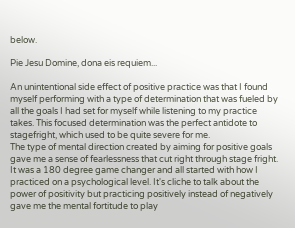below.

Pie Jesu Domine, dona eis requiem...

An unintentional side effect of positive practice was that I found myself performing with a type of determination that was fueled by all the goals I had set for myself while listening to my practice takes. This focused determination was the perfect antidote to stagefright, which used to be quite severe for me.
The type of mental direction created by aiming for positive goals gave me a sense of fearlessness that cut right through stage fright. It was a 180 degree game changer and all started with how I practiced on a psychological level. It's cliche to talk about the power of positivity but practicing positively instead of negatively gave me the mental fortitude to play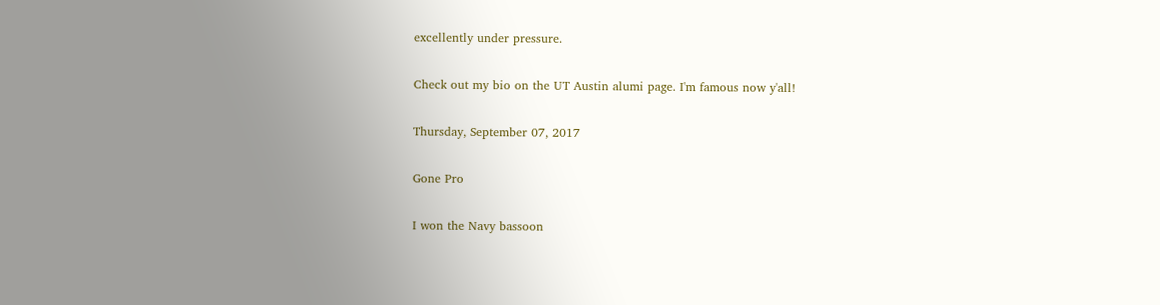excellently under pressure.

Check out my bio on the UT Austin alumi page. I'm famous now y'all!

Thursday, September 07, 2017

Gone Pro

I won the Navy bassoon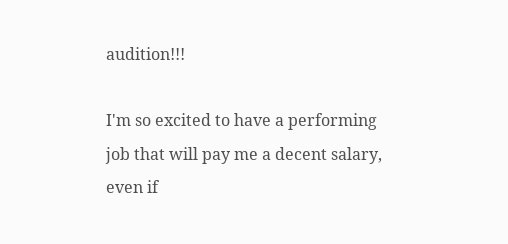audition!!!

I'm so excited to have a performing job that will pay me a decent salary, even if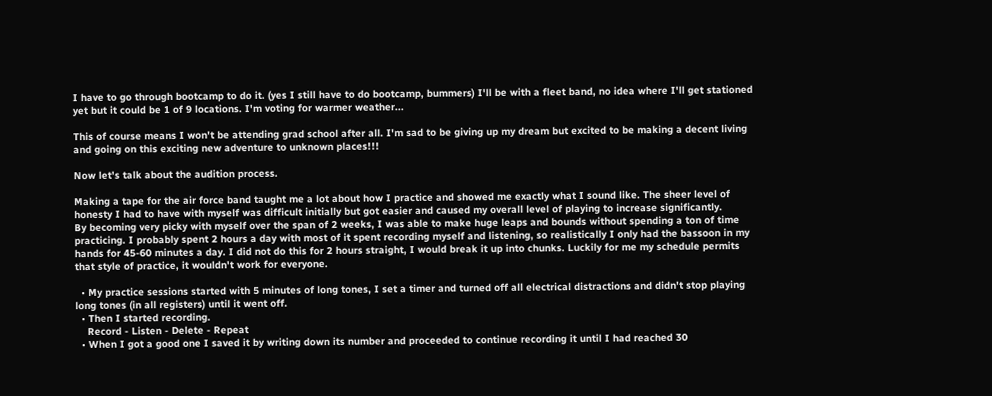I have to go through bootcamp to do it. (yes I still have to do bootcamp, bummers) I'll be with a fleet band, no idea where I'll get stationed yet but it could be 1 of 9 locations. I'm voting for warmer weather...

This of course means I won't be attending grad school after all. I'm sad to be giving up my dream but excited to be making a decent living and going on this exciting new adventure to unknown places!!!

Now let's talk about the audition process.

Making a tape for the air force band taught me a lot about how I practice and showed me exactly what I sound like. The sheer level of honesty I had to have with myself was difficult initially but got easier and caused my overall level of playing to increase significantly.
By becoming very picky with myself over the span of 2 weeks, I was able to make huge leaps and bounds without spending a ton of time practicing. I probably spent 2 hours a day with most of it spent recording myself and listening, so realistically I only had the bassoon in my hands for 45-60 minutes a day. I did not do this for 2 hours straight, I would break it up into chunks. Luckily for me my schedule permits that style of practice, it wouldn't work for everyone.

  • My practice sessions started with 5 minutes of long tones, I set a timer and turned off all electrical distractions and didn't stop playing long tones (in all registers) until it went off.
  • Then I started recording.
    Record - Listen - Delete - Repeat
  • When I got a good one I saved it by writing down its number and proceeded to continue recording it until I had reached 30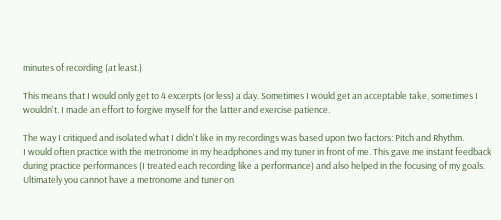minutes of recording (at least.)

This means that I would only get to 4 excerpts (or less) a day. Sometimes I would get an acceptable take, sometimes I wouldn't. I made an effort to forgive myself for the latter and exercise patience.

The way I critiqued and isolated what I didn't like in my recordings was based upon two factors: Pitch and Rhythm.
I would often practice with the metronome in my headphones and my tuner in front of me. This gave me instant feedback during practice performances (I treated each recording like a performance) and also helped in the focusing of my goals. Ultimately you cannot have a metronome and tuner on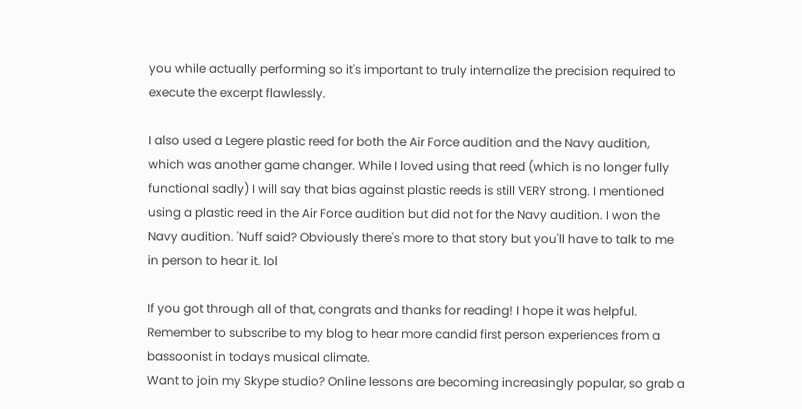you while actually performing so it's important to truly internalize the precision required to execute the excerpt flawlessly.

I also used a Legere plastic reed for both the Air Force audition and the Navy audition, which was another game changer. While I loved using that reed (which is no longer fully functional sadly) I will say that bias against plastic reeds is still VERY strong. I mentioned using a plastic reed in the Air Force audition but did not for the Navy audition. I won the Navy audition. 'Nuff said? Obviously there's more to that story but you'll have to talk to me in person to hear it. lol

If you got through all of that, congrats and thanks for reading! I hope it was helpful. Remember to subscribe to my blog to hear more candid first person experiences from a bassoonist in todays musical climate.
Want to join my Skype studio? Online lessons are becoming increasingly popular, so grab a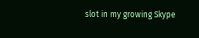slot in my growing Skype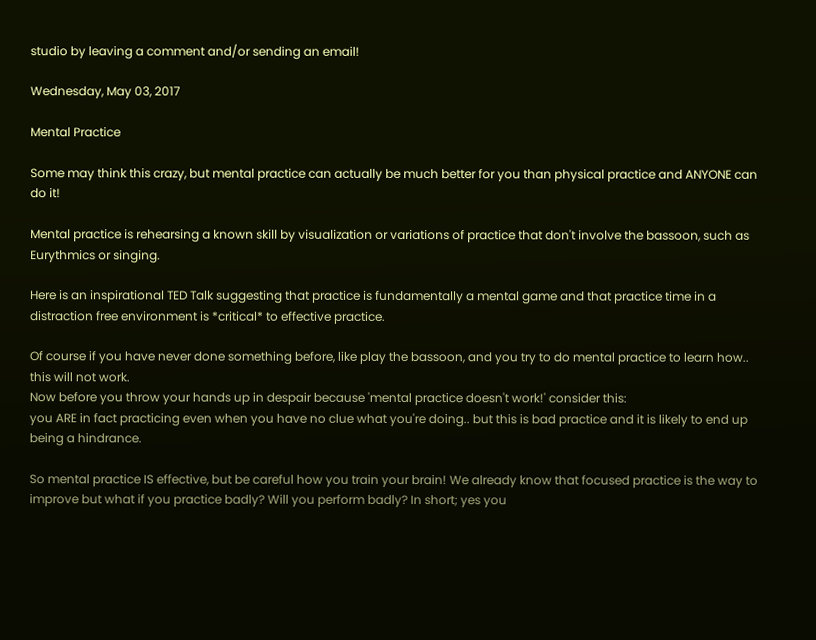studio by leaving a comment and/or sending an email!

Wednesday, May 03, 2017

Mental Practice

Some may think this crazy, but mental practice can actually be much better for you than physical practice and ANYONE can do it!

Mental practice is rehearsing a known skill by visualization or variations of practice that don't involve the bassoon, such as Eurythmics or singing.

Here is an inspirational TED Talk suggesting that practice is fundamentally a mental game and that practice time in a distraction free environment is *critical* to effective practice.

Of course if you have never done something before, like play the bassoon, and you try to do mental practice to learn how.. this will not work.
Now before you throw your hands up in despair because 'mental practice doesn't work!' consider this:
you ARE in fact practicing even when you have no clue what you're doing.. but this is bad practice and it is likely to end up being a hindrance.

So mental practice IS effective, but be careful how you train your brain! We already know that focused practice is the way to improve but what if you practice badly? Will you perform badly? In short; yes you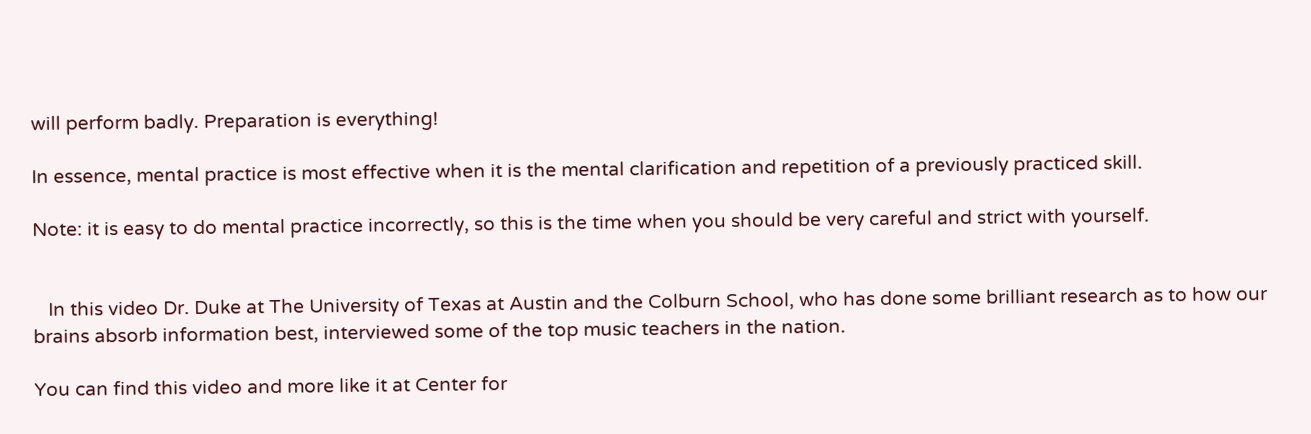will perform badly. Preparation is everything!

In essence, mental practice is most effective when it is the mental clarification and repetition of a previously practiced skill.

Note: it is easy to do mental practice incorrectly, so this is the time when you should be very careful and strict with yourself.


   In this video Dr. Duke at The University of Texas at Austin and the Colburn School, who has done some brilliant research as to how our brains absorb information best, interviewed some of the top music teachers in the nation.

You can find this video and more like it at Center for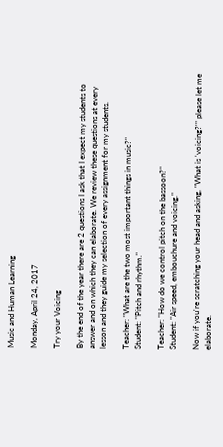Music and Human Learning

Monday, April 24, 2017

Try your Voicing

By the end of the year there are 2 questions I ask that I expect my students to answer and on which they can elaborate. We review these questions at every lesson and they guide my selection of every assignment for my students.

Teacher: "What are the two most important things in music?"
Student: "Pitch and rhythm."

Teacher: "How do we control pitch on the bassoon?"
Student: "Air speed, embouchure and voicing."

Now if you're scratching your head and asking, "What is 'voicing?'" please let me elaborate.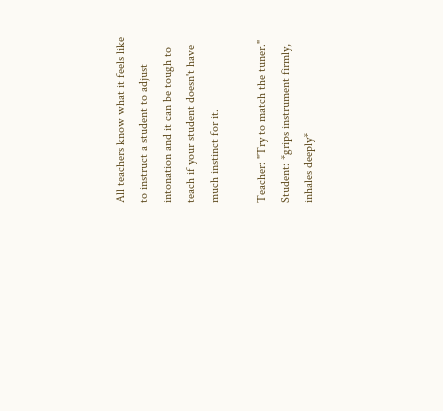All teachers know what it feels like to instruct a student to adjust intonation and it can be tough to teach if your student doesn't have much instinct for it.

Teacher: "Try to match the tuner."
Student: *grips instrument firmly, inhales deeply*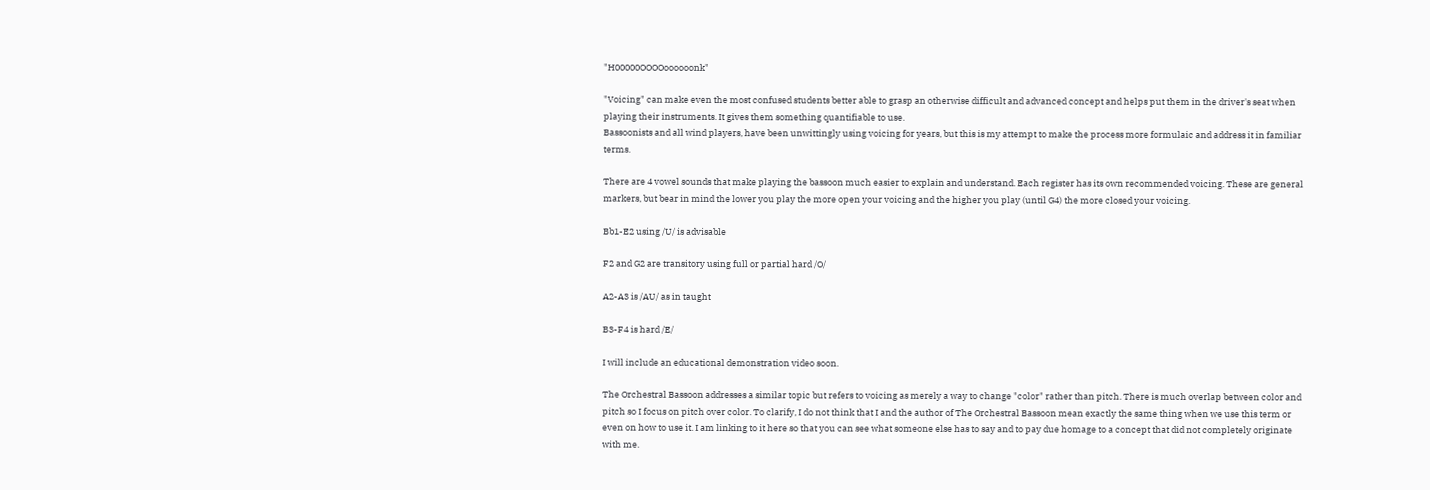"H00000OOOOoooooonk"

"Voicing" can make even the most confused students better able to grasp an otherwise difficult and advanced concept and helps put them in the driver's seat when playing their instruments. It gives them something quantifiable to use.
Bassoonists and all wind players, have been unwittingly using voicing for years, but this is my attempt to make the process more formulaic and address it in familiar terms.

There are 4 vowel sounds that make playing the bassoon much easier to explain and understand. Each register has its own recommended voicing. These are general markers, but bear in mind the lower you play the more open your voicing and the higher you play (until G4) the more closed your voicing.

Bb1-E2 using /U/ is advisable

F2 and G2 are transitory using full or partial hard /O/

A2-A3 is /AU/ as in taught

B3-F4 is hard /E/

I will include an educational demonstration video soon.

The Orchestral Bassoon addresses a similar topic but refers to voicing as merely a way to change "color" rather than pitch. There is much overlap between color and pitch so I focus on pitch over color. To clarify, I do not think that I and the author of The Orchestral Bassoon mean exactly the same thing when we use this term or even on how to use it. I am linking to it here so that you can see what someone else has to say and to pay due homage to a concept that did not completely originate with me.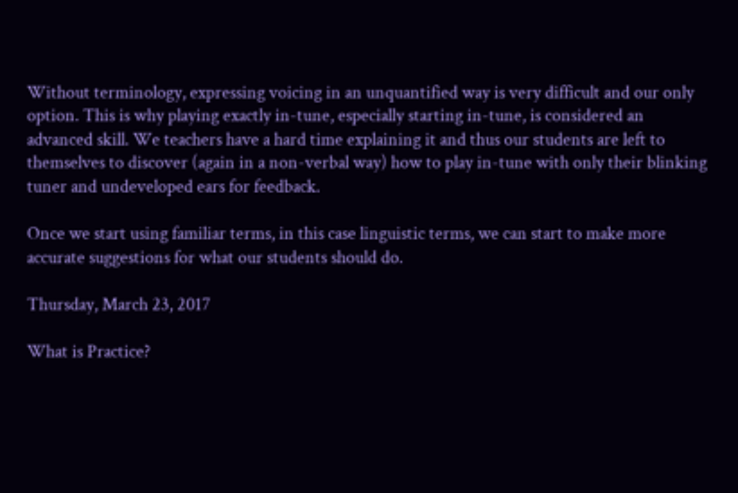Without terminology, expressing voicing in an unquantified way is very difficult and our only option. This is why playing exactly in-tune, especially starting in-tune, is considered an advanced skill. We teachers have a hard time explaining it and thus our students are left to themselves to discover (again in a non-verbal way) how to play in-tune with only their blinking tuner and undeveloped ears for feedback.

Once we start using familiar terms, in this case linguistic terms, we can start to make more accurate suggestions for what our students should do.

Thursday, March 23, 2017

What is Practice?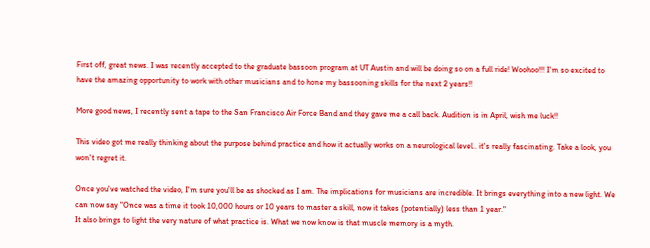First off, great news. I was recently accepted to the graduate bassoon program at UT Austin and will be doing so on a full ride! Woohoo!!! I'm so excited to have the amazing opportunity to work with other musicians and to hone my bassooning skills for the next 2 years!!

More good news, I recently sent a tape to the San Francisco Air Force Band and they gave me a call back. Audition is in April, wish me luck!!

This video got me really thinking about the purpose behind practice and how it actually works on a neurological level.. it's really fascinating. Take a look, you won't regret it.

Once you've watched the video, I'm sure you'll be as shocked as I am. The implications for musicians are incredible. It brings everything into a new light. We can now say "Once was a time it took 10,000 hours or 10 years to master a skill, now it takes (potentially) less than 1 year."
It also brings to light the very nature of what practice is. What we now know is that muscle memory is a myth.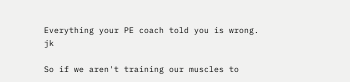Everything your PE coach told you is wrong. jk

So if we aren't training our muscles to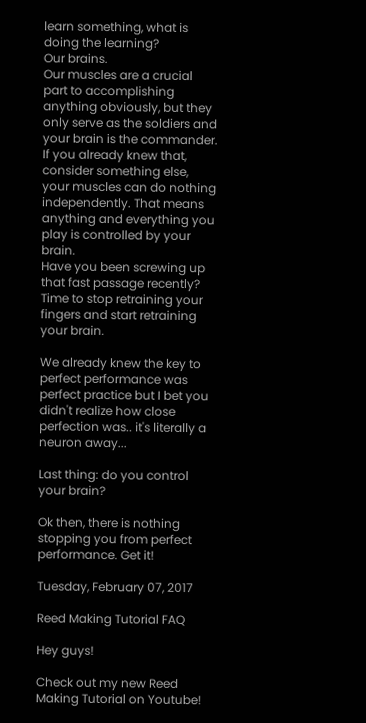learn something, what is doing the learning?
Our brains.
Our muscles are a crucial part to accomplishing anything obviously, but they only serve as the soldiers and your brain is the commander. If you already knew that, consider something else, your muscles can do nothing independently. That means anything and everything you play is controlled by your brain.
Have you been screwing up that fast passage recently? Time to stop retraining your fingers and start retraining your brain.

We already knew the key to perfect performance was perfect practice but I bet you didn't realize how close perfection was.. it's literally a neuron away...

Last thing: do you control your brain?

Ok then, there is nothing stopping you from perfect performance. Get it!

Tuesday, February 07, 2017

Reed Making Tutorial FAQ

Hey guys!

Check out my new Reed Making Tutorial on Youtube!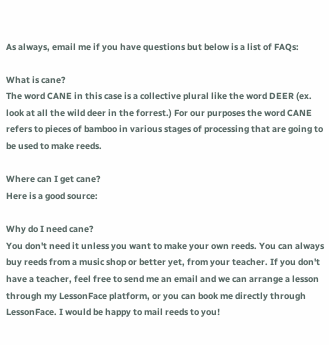As always, email me if you have questions but below is a list of FAQs:

What is cane?
The word CANE in this case is a collective plural like the word DEER (ex. look at all the wild deer in the forrest.) For our purposes the word CANE refers to pieces of bamboo in various stages of processing that are going to be used to make reeds.

Where can I get cane?
Here is a good source:

Why do I need cane?
You don't need it unless you want to make your own reeds. You can always buy reeds from a music shop or better yet, from your teacher. If you don't have a teacher, feel free to send me an email and we can arrange a lesson through my LessonFace platform, or you can book me directly through LessonFace. I would be happy to mail reeds to you!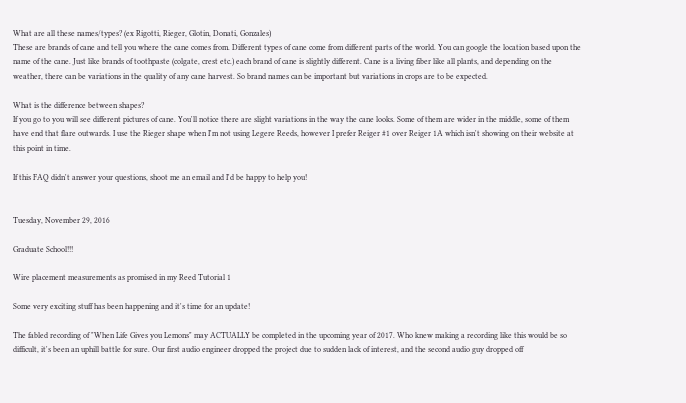What are all these names/types? (ex Rigotti, Rieger, Glotin, Donati, Gonzales)
These are brands of cane and tell you where the cane comes from. Different types of cane come from different parts of the world. You can google the location based upon the name of the cane. Just like brands of toothpaste (colgate, crest etc.) each brand of cane is slightly different. Cane is a living fiber like all plants, and depending on the weather, there can be variations in the quality of any cane harvest. So brand names can be important but variations in crops are to be expected.

What is the difference between shapes?
If you go to you will see different pictures of cane. You'll notice there are slight variations in the way the cane looks. Some of them are wider in the middle, some of them have end that flare outwards. I use the Rieger shape when I'm not using Legere Reeds, however I prefer Reiger #1 over Reiger 1A which isn't showing on their website at this point in time.

If this FAQ didn't answer your questions, shoot me an email and I'd be happy to help you!


Tuesday, November 29, 2016

Graduate School!!!

Wire placement measurements as promised in my Reed Tutorial 1

Some very exciting stuff has been happening and it's time for an update!

The fabled recording of "When Life Gives you Lemons" may ACTUALLY be completed in the upcoming year of 2017. Who knew making a recording like this would be so difficult, it's been an uphill battle for sure. Our first audio engineer dropped the project due to sudden lack of interest, and the second audio guy dropped off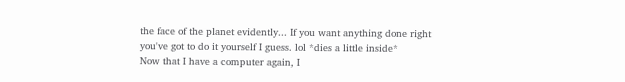the face of the planet evidently... If you want anything done right you've got to do it yourself I guess. lol *dies a little inside*
Now that I have a computer again, I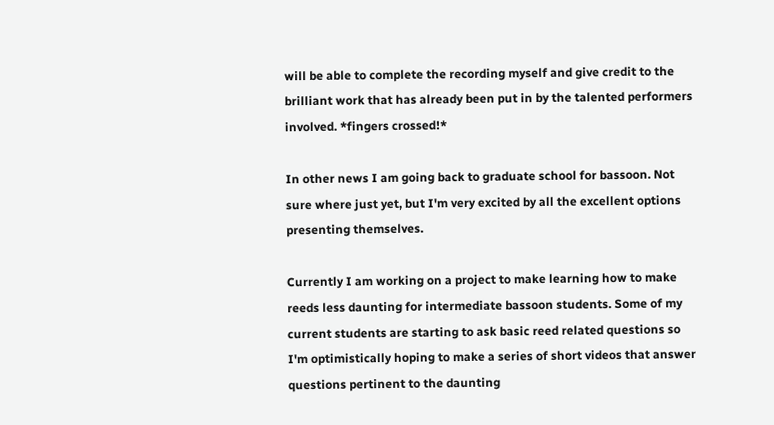will be able to complete the recording myself and give credit to the brilliant work that has already been put in by the talented performers involved. *fingers crossed!*

In other news I am going back to graduate school for bassoon. Not sure where just yet, but I'm very excited by all the excellent options presenting themselves.

Currently I am working on a project to make learning how to make reeds less daunting for intermediate bassoon students. Some of my current students are starting to ask basic reed related questions so I'm optimistically hoping to make a series of short videos that answer questions pertinent to the daunting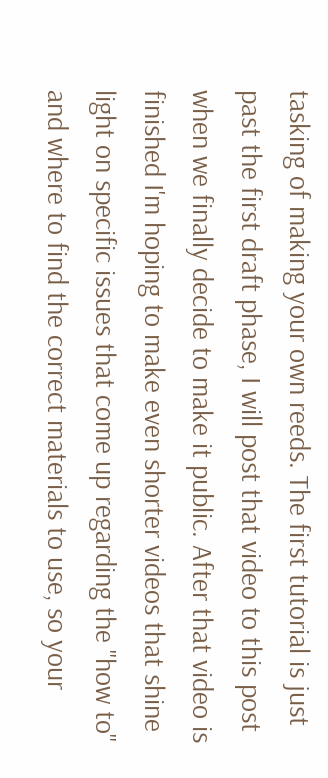tasking of making your own reeds. The first tutorial is just past the first draft phase, I will post that video to this post when we finally decide to make it public. After that video is finished I'm hoping to make even shorter videos that shine light on specific issues that come up regarding the "how to" and where to find the correct materials to use, so your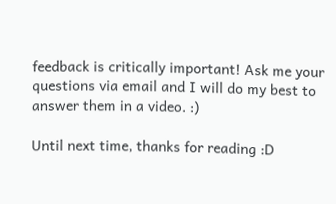feedback is critically important! Ask me your questions via email and I will do my best to answer them in a video. :)

Until next time, thanks for reading :D